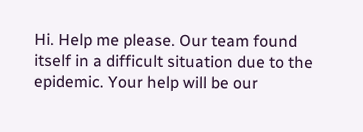Hi. Help me please. Our team found itself in a difficult situation due to the epidemic. Your help will be our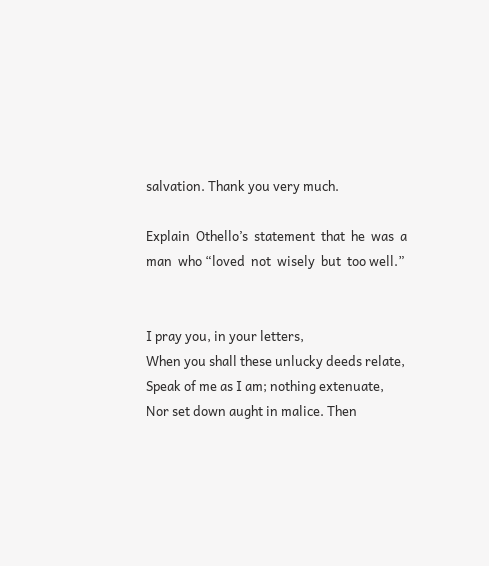salvation. Thank you very much.

Explain  Othello’s  statement  that  he  was  a  man  who “loved  not  wisely  but  too well.”


I pray you, in your letters,
When you shall these unlucky deeds relate,
Speak of me as I am; nothing extenuate,
Nor set down aught in malice. Then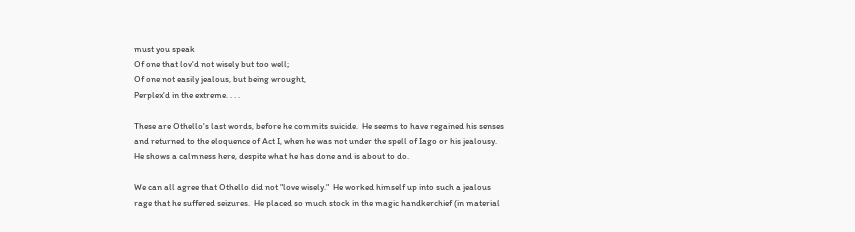must you speak
Of one that lov'd not wisely but too well;
Of one not easily jealous, but being wrought,
Perplex'd in the extreme. . . .

These are Othello's last words, before he commits suicide.  He seems to have regained his senses and returned to the eloquence of Act I, when he was not under the spell of Iago or his jealousy.  He shows a calmness here, despite what he has done and is about to do.

We can all agree that Othello did not "love wisely."  He worked himself up into such a jealous rage that he suffered seizures.  He placed so much stock in the magic handkerchief (in material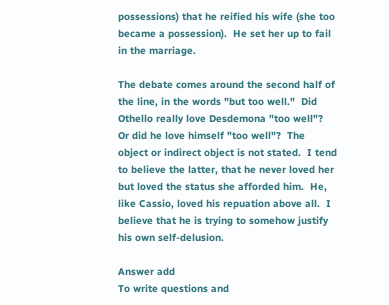possessions) that he reified his wife (she too became a possession).  He set her up to fail in the marriage.

The debate comes around the second half of the line, in the words "but too well."  Did Othello really love Desdemona "too well"?  Or did he love himself "too well"?  The object or indirect object is not stated.  I tend to believe the latter, that he never loved her but loved the status she afforded him.  He, like Cassio, loved his repuation above all.  I believe that he is trying to somehow justify his own self-delusion.

Answer add
To write questions and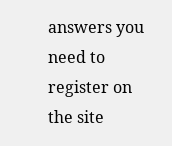answers you need to register on the site